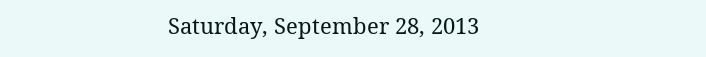Saturday, September 28, 2013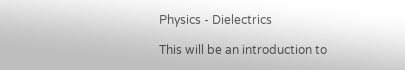Physics - Dielectrics

This will be an introduction to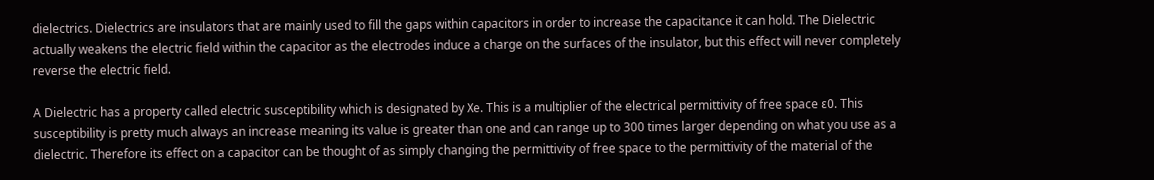dielectrics. Dielectrics are insulators that are mainly used to fill the gaps within capacitors in order to increase the capacitance it can hold. The Dielectric actually weakens the electric field within the capacitor as the electrodes induce a charge on the surfaces of the insulator, but this effect will never completely reverse the electric field.

A Dielectric has a property called electric susceptibility which is designated by Χe. This is a multiplier of the electrical permittivity of free space ε0. This susceptibility is pretty much always an increase meaning its value is greater than one and can range up to 300 times larger depending on what you use as a dielectric. Therefore its effect on a capacitor can be thought of as simply changing the permittivity of free space to the permittivity of the material of the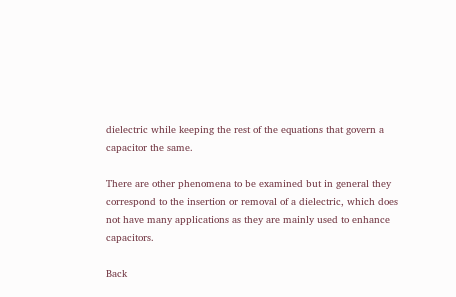dielectric while keeping the rest of the equations that govern a capacitor the same.

There are other phenomena to be examined but in general they correspond to the insertion or removal of a dielectric, which does not have many applications as they are mainly used to enhance capacitors.

Back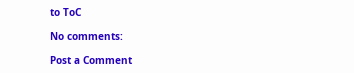to ToC

No comments:

Post a Comment